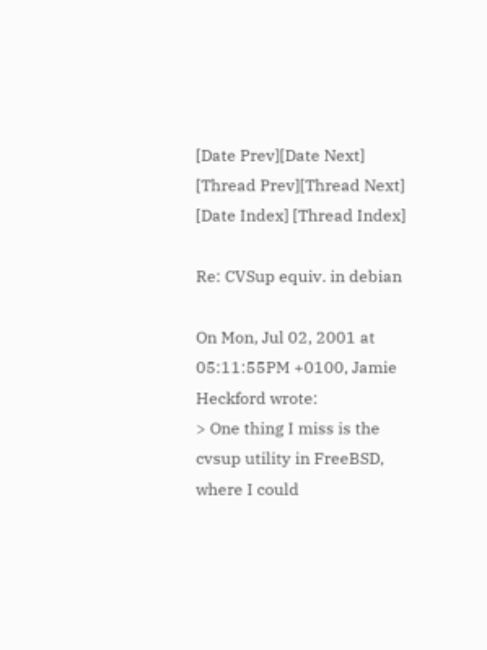[Date Prev][Date Next] [Thread Prev][Thread Next] [Date Index] [Thread Index]

Re: CVSup equiv. in debian

On Mon, Jul 02, 2001 at 05:11:55PM +0100, Jamie Heckford wrote:
> One thing I miss is the cvsup utility in FreeBSD, where I could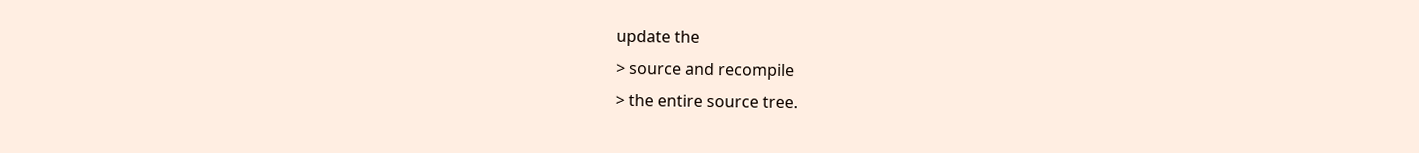update the
> source and recompile
> the entire source tree.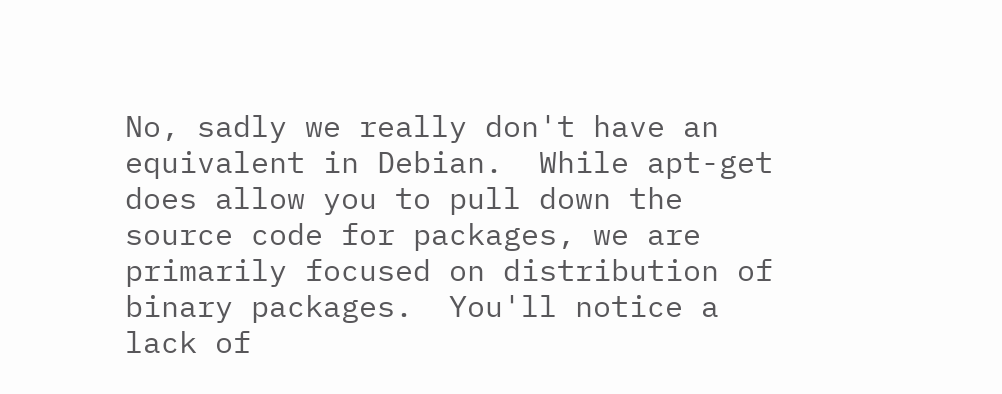No, sadly we really don't have an equivalent in Debian.  While apt-get
does allow you to pull down the source code for packages, we are
primarily focused on distribution of binary packages.  You'll notice a
lack of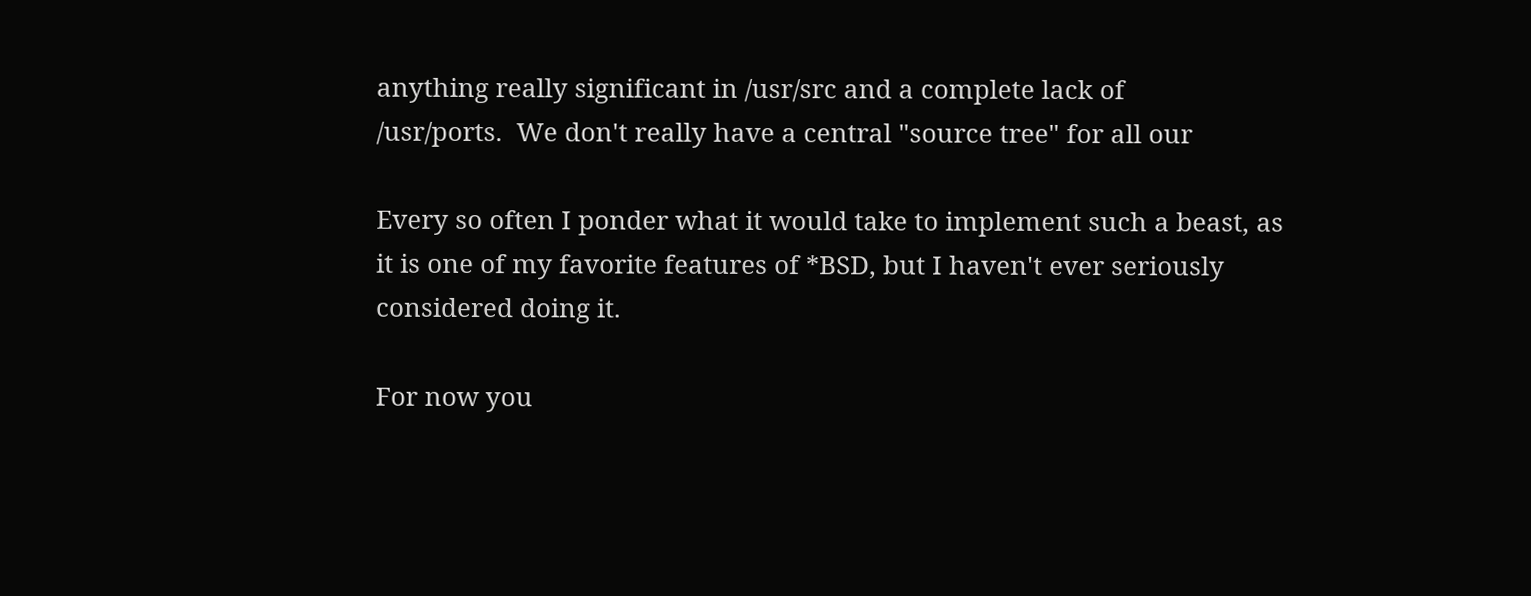anything really significant in /usr/src and a complete lack of
/usr/ports.  We don't really have a central "source tree" for all our

Every so often I ponder what it would take to implement such a beast, as
it is one of my favorite features of *BSD, but I haven't ever seriously
considered doing it.

For now you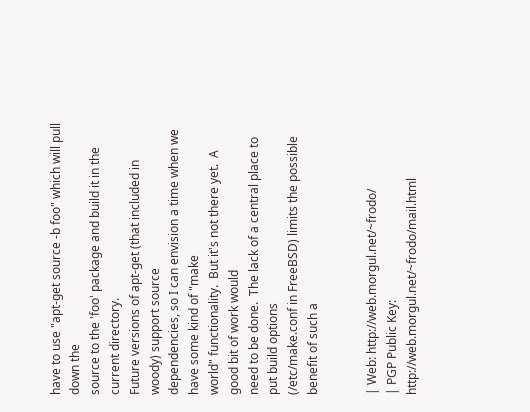have to use "apt-get source -b foo" which will pull down the
source to the 'foo' package and build it in the current directory.
Future versions of apt-get (that included in woody) support source
dependencies, so I can envision a time when we have some kind of "make
world" functionality.  But it's not there yet.  A good bit of work would
need to be done.  The lack of a central place to put build options
(/etc/make.conf in FreeBSD) limits the possible benefit of such a


| Web: http://web.morgul.net/~frodo/
| PGP Public Key: http://web.morgul.net/~frodo/mail.html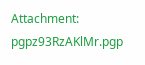Attachment: pgpz93RzAKlMr.pgp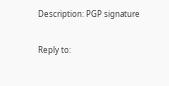Description: PGP signature

Reply to: